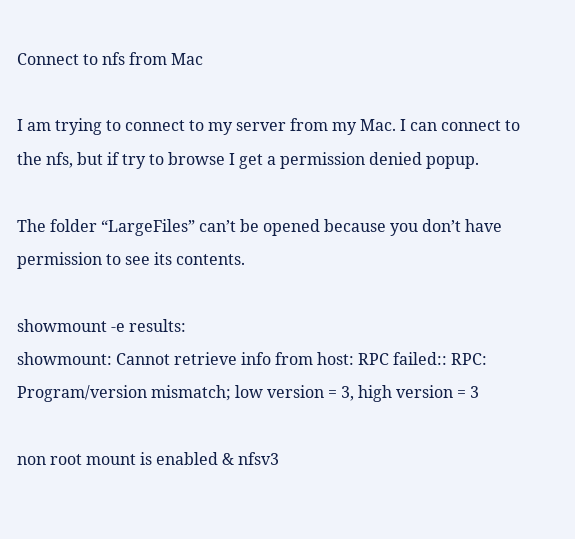Connect to nfs from Mac

I am trying to connect to my server from my Mac. I can connect to the nfs, but if try to browse I get a permission denied popup.

The folder “LargeFiles” can’t be opened because you don’t have permission to see its contents.

showmount -e results:
showmount: Cannot retrieve info from host: RPC failed:: RPC: Program/version mismatch; low version = 3, high version = 3

non root mount is enabled & nfsv3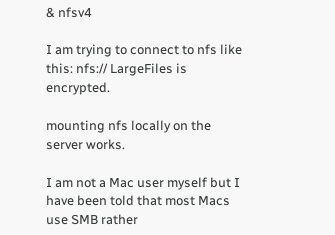& nfsv4

I am trying to connect to nfs like this: nfs:// LargeFiles is encrypted.

mounting nfs locally on the server works.

I am not a Mac user myself but I have been told that most Macs use SMB rather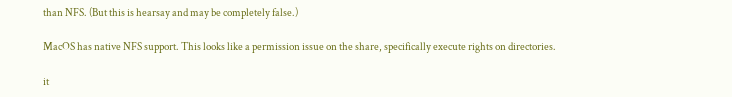than NFS. (But this is hearsay and may be completely false.)

MacOS has native NFS support. This looks like a permission issue on the share, specifically execute rights on directories.

it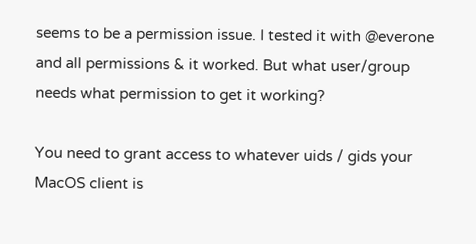seems to be a permission issue. I tested it with @everone and all permissions & it worked. But what user/group needs what permission to get it working?

You need to grant access to whatever uids / gids your MacOS client is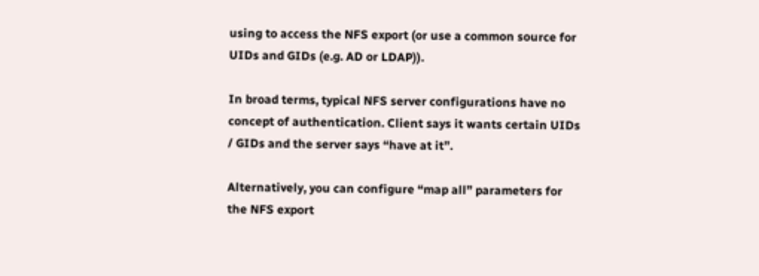using to access the NFS export (or use a common source for UIDs and GIDs (e.g. AD or LDAP)).

In broad terms, typical NFS server configurations have no concept of authentication. Client says it wants certain UIDs / GIDs and the server says “have at it”.

Alternatively, you can configure “map all” parameters for the NFS export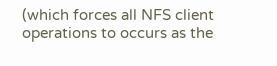(which forces all NFS client operations to occurs as the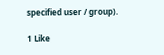specified user / group).

1 Like